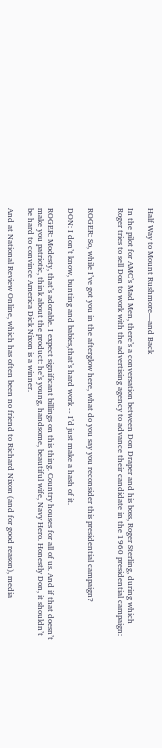Half Way to Mount Rushmore—and Back

In the pilot for AMC’s Mad Men, there’s a conversation between Don Draper and his boss, Roger Sterling, during which Roger tries to sell Don to work with the advertising agency to advance their candidate in the 1960 presidential campaign:


ROGER: So, while I’ve got you in the afterglow here, what do you say you reconsider this presidential campaign?

DON: I don’t know, bunting and babies,that’s hard work -- I’d just make a hash of it.

ROGER: Modesty, that’s adorable. I expect significant billings on this thing. Country houses for all of us. And if that doesn’t make you patriotic, think about the product: he’s young, handsome, beautiful wife, Navy Hero. Honestly Don, it shouldn’t be hard to convince America Dick Nixon is a winner.

And at National Review Online, which has often been no friend to Richard Nixon (and for good reason), media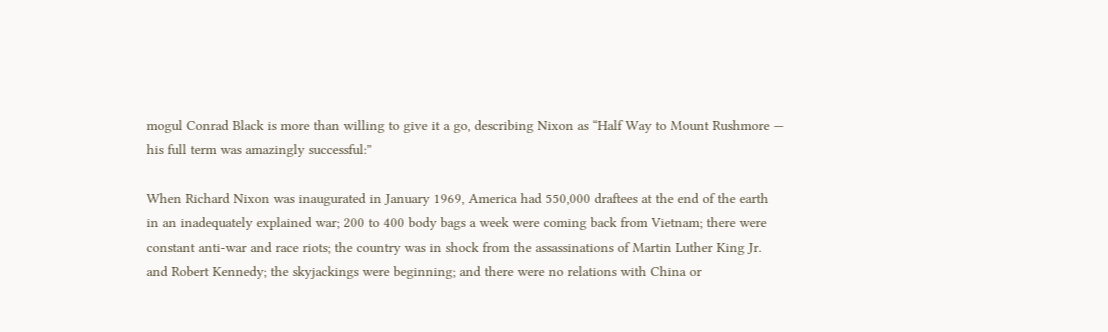mogul Conrad Black is more than willing to give it a go, describing Nixon as “Half Way to Mount Rushmore — his full term was amazingly successful:”

When Richard Nixon was inaugurated in January 1969, America had 550,000 draftees at the end of the earth in an inadequately explained war; 200 to 400 body bags a week were coming back from Vietnam; there were constant anti-war and race riots; the country was in shock from the assassinations of Martin Luther King Jr. and Robert Kennedy; the skyjackings were beginning; and there were no relations with China or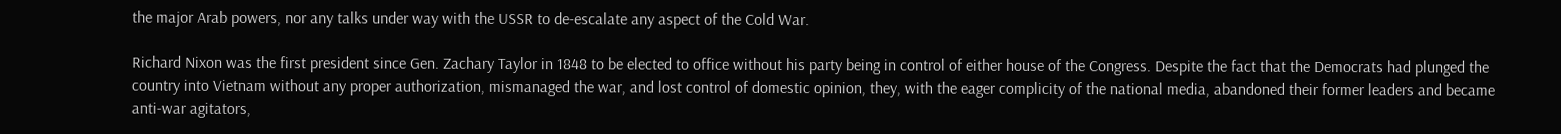the major Arab powers, nor any talks under way with the USSR to de-escalate any aspect of the Cold War.

Richard Nixon was the first president since Gen. Zachary Taylor in 1848 to be elected to office without his party being in control of either house of the Congress. Despite the fact that the Democrats had plunged the country into Vietnam without any proper authorization, mismanaged the war, and lost control of domestic opinion, they, with the eager complicity of the national media, abandoned their former leaders and became anti-war agitators,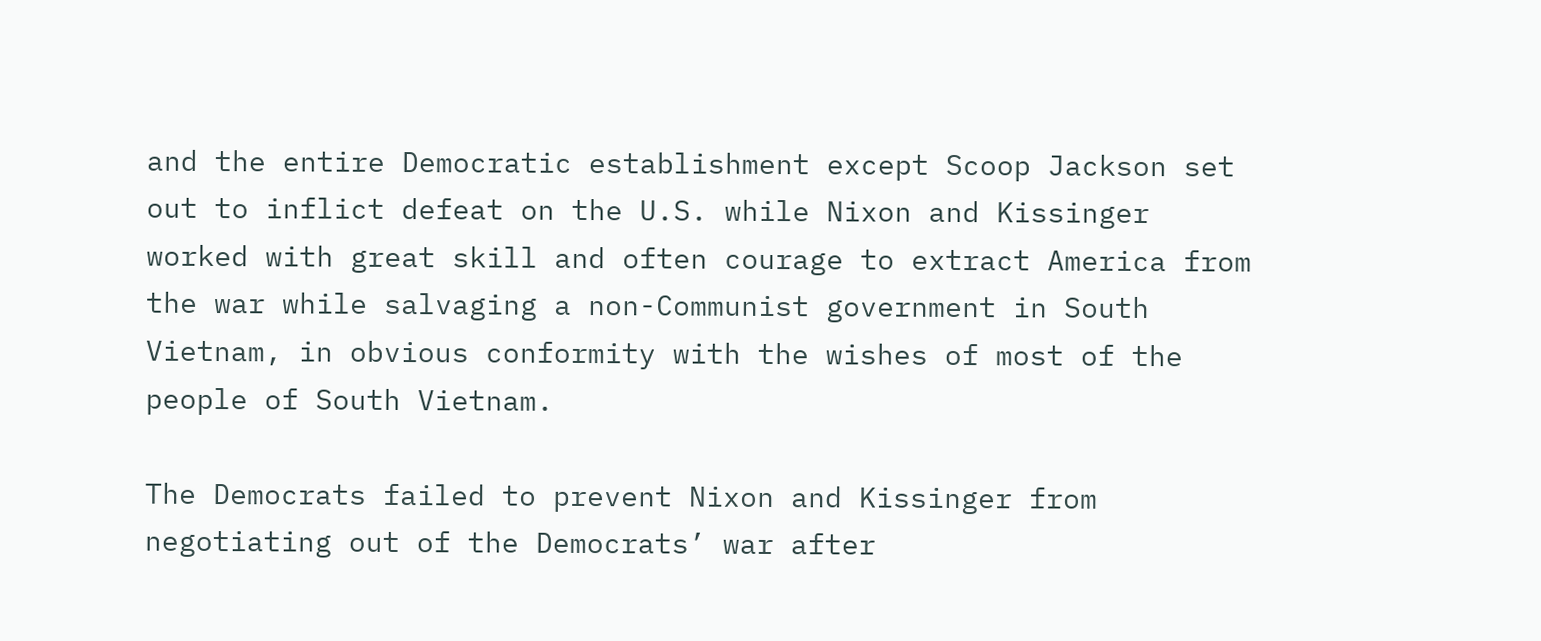and the entire Democratic establishment except Scoop Jackson set out to inflict defeat on the U.S. while Nixon and Kissinger worked with great skill and often courage to extract America from the war while salvaging a non-Communist government in South Vietnam, in obvious conformity with the wishes of most of the people of South Vietnam.

The Democrats failed to prevent Nixon and Kissinger from negotiating out of the Democrats’ war after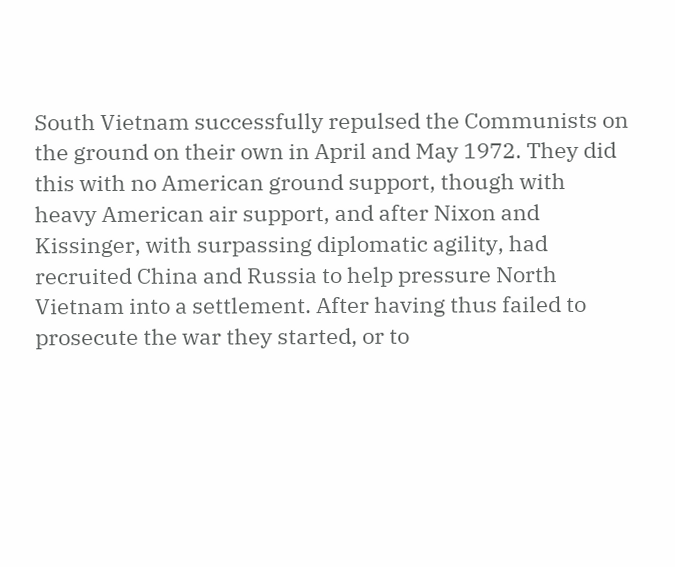South Vietnam successfully repulsed the Communists on the ground on their own in April and May 1972. They did this with no American ground support, though with heavy American air support, and after Nixon and Kissinger, with surpassing diplomatic agility, had recruited China and Russia to help pressure North Vietnam into a settlement. After having thus failed to prosecute the war they started, or to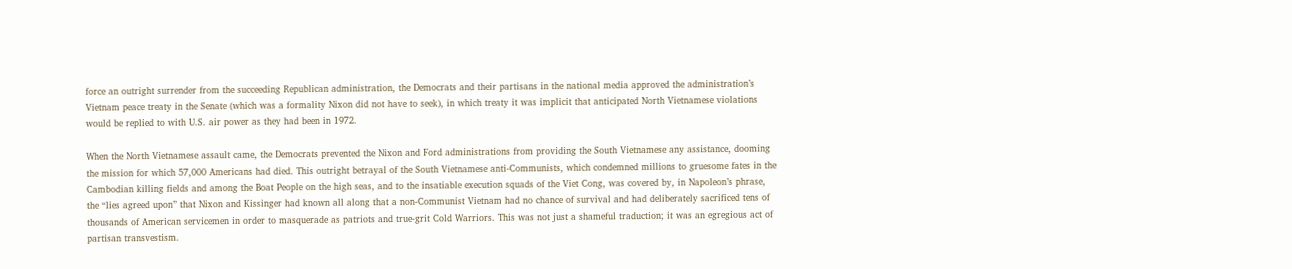force an outright surrender from the succeeding Republican administration, the Democrats and their partisans in the national media approved the administration’s Vietnam peace treaty in the Senate (which was a formality Nixon did not have to seek), in which treaty it was implicit that anticipated North Vietnamese violations would be replied to with U.S. air power as they had been in 1972.

When the North Vietnamese assault came, the Democrats prevented the Nixon and Ford administrations from providing the South Vietnamese any assistance, dooming the mission for which 57,000 Americans had died. This outright betrayal of the South Vietnamese anti-Communists, which condemned millions to gruesome fates in the Cambodian killing fields and among the Boat People on the high seas, and to the insatiable execution squads of the Viet Cong, was covered by, in Napoleon’s phrase, the “lies agreed upon” that Nixon and Kissinger had known all along that a non-Communist Vietnam had no chance of survival and had deliberately sacrificed tens of thousands of American servicemen in order to masquerade as patriots and true-grit Cold Warriors. This was not just a shameful traduction; it was an egregious act of partisan transvestism.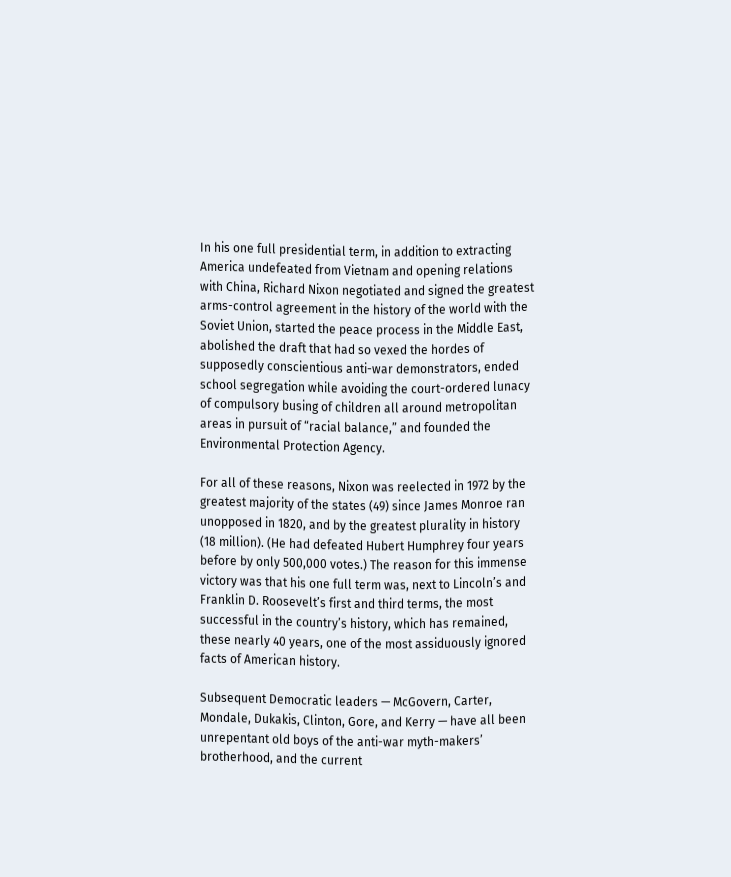In his one full presidential term, in addition to extracting America undefeated from Vietnam and opening relations with China, Richard Nixon negotiated and signed the greatest arms-control agreement in the history of the world with the Soviet Union, started the peace process in the Middle East, abolished the draft that had so vexed the hordes of supposedly conscientious anti-war demonstrators, ended school segregation while avoiding the court-ordered lunacy of compulsory busing of children all around metropolitan areas in pursuit of “racial balance,” and founded the Environmental Protection Agency.

For all of these reasons, Nixon was reelected in 1972 by the greatest majority of the states (49) since James Monroe ran unopposed in 1820, and by the greatest plurality in history (18 million). (He had defeated Hubert Humphrey four years before by only 500,000 votes.) The reason for this immense victory was that his one full term was, next to Lincoln’s and Franklin D. Roosevelt’s first and third terms, the most successful in the country’s history, which has remained, these nearly 40 years, one of the most assiduously ignored facts of American history.

Subsequent Democratic leaders — McGovern, Carter, Mondale, Dukakis, Clinton, Gore, and Kerry — have all been unrepentant old boys of the anti-war myth-makers’ brotherhood, and the current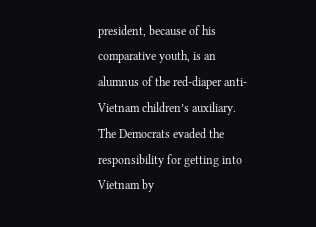president, because of his comparative youth, is an alumnus of the red-diaper anti-Vietnam children’s auxiliary. The Democrats evaded the responsibility for getting into Vietnam by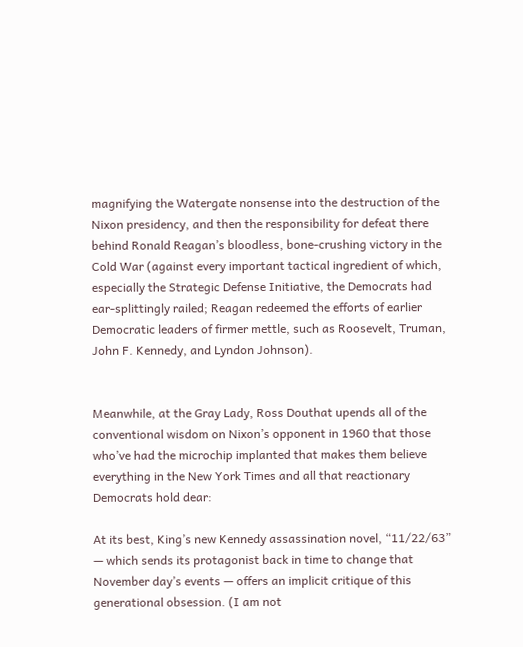magnifying the Watergate nonsense into the destruction of the Nixon presidency, and then the responsibility for defeat there behind Ronald Reagan’s bloodless, bone-crushing victory in the Cold War (against every important tactical ingredient of which, especially the Strategic Defense Initiative, the Democrats had ear-splittingly railed; Reagan redeemed the efforts of earlier Democratic leaders of firmer mettle, such as Roosevelt, Truman, John F. Kennedy, and Lyndon Johnson).


Meanwhile, at the Gray Lady, Ross Douthat upends all of the conventional wisdom on Nixon’s opponent in 1960 that those who’ve had the microchip implanted that makes them believe everything in the New York Times and all that reactionary Democrats hold dear:

At its best, King’s new Kennedy assassination novel, “11/22/63” — which sends its protagonist back in time to change that November day’s events — offers an implicit critique of this generational obsession. (I am not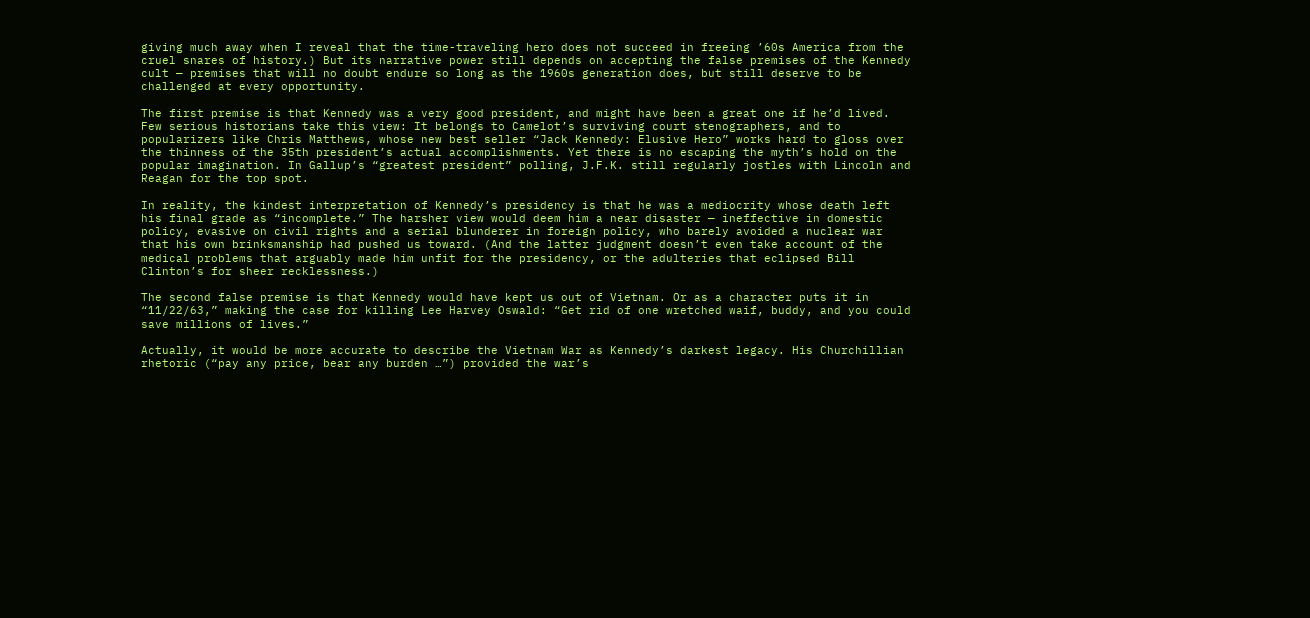giving much away when I reveal that the time-traveling hero does not succeed in freeing ’60s America from the cruel snares of history.) But its narrative power still depends on accepting the false premises of the Kennedy cult — premises that will no doubt endure so long as the 1960s generation does, but still deserve to be challenged at every opportunity.

The first premise is that Kennedy was a very good president, and might have been a great one if he’d lived. Few serious historians take this view: It belongs to Camelot’s surviving court stenographers, and to popularizers like Chris Matthews, whose new best seller “Jack Kennedy: Elusive Hero” works hard to gloss over the thinness of the 35th president’s actual accomplishments. Yet there is no escaping the myth’s hold on the popular imagination. In Gallup’s “greatest president” polling, J.F.K. still regularly jostles with Lincoln and Reagan for the top spot.

In reality, the kindest interpretation of Kennedy’s presidency is that he was a mediocrity whose death left his final grade as “incomplete.” The harsher view would deem him a near disaster — ineffective in domestic policy, evasive on civil rights and a serial blunderer in foreign policy, who barely avoided a nuclear war that his own brinksmanship had pushed us toward. (And the latter judgment doesn’t even take account of the medical problems that arguably made him unfit for the presidency, or the adulteries that eclipsed Bill Clinton’s for sheer recklessness.)

The second false premise is that Kennedy would have kept us out of Vietnam. Or as a character puts it in “11/22/63,” making the case for killing Lee Harvey Oswald: “Get rid of one wretched waif, buddy, and you could save millions of lives.”

Actually, it would be more accurate to describe the Vietnam War as Kennedy’s darkest legacy. His Churchillian rhetoric (“pay any price, bear any burden …”) provided the war’s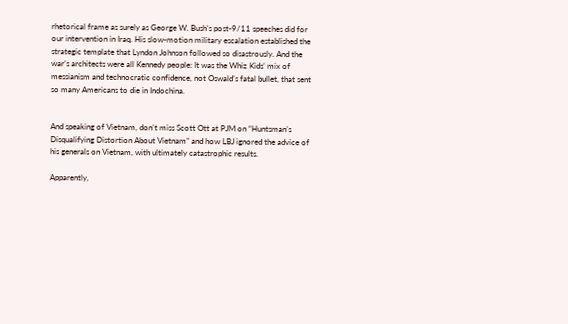rhetorical frame as surely as George W. Bush’s post-9/11 speeches did for our intervention in Iraq. His slow-motion military escalation established the strategic template that Lyndon Johnson followed so disastrously. And the war’s architects were all Kennedy people: It was the Whiz Kids’ mix of messianism and technocratic confidence, not Oswald’s fatal bullet, that sent so many Americans to die in Indochina.


And speaking of Vietnam, don’t miss Scott Ott at PJM on “Huntsman’s Disqualifying Distortion About Vietnam” and how LBJ ignored the advice of his generals on Vietnam, with ultimately catastrophic results.

Apparently,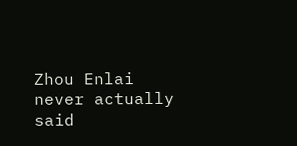Zhou Enlai never actually said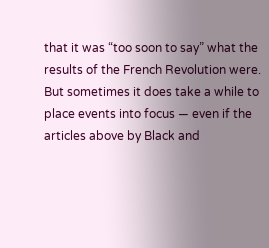that it was “too soon to say” what the results of the French Revolution were. But sometimes it does take a while to place events into focus — even if the articles above by Black and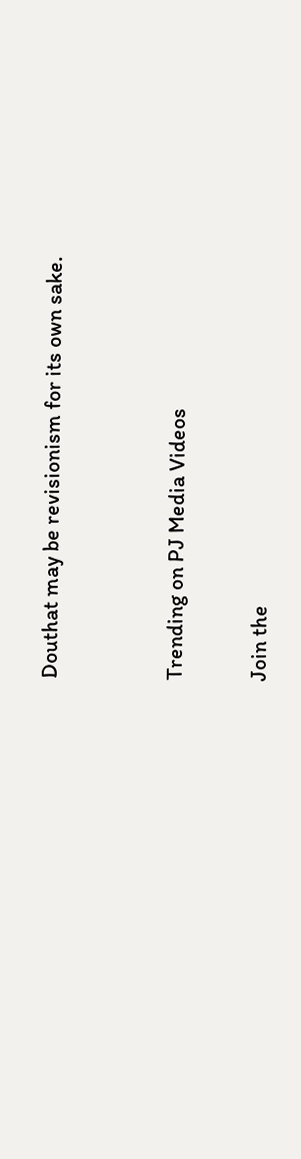Douthat may be revisionism for its own sake.


Trending on PJ Media Videos

Join the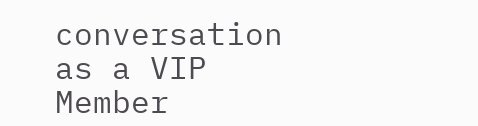conversation as a VIP Member